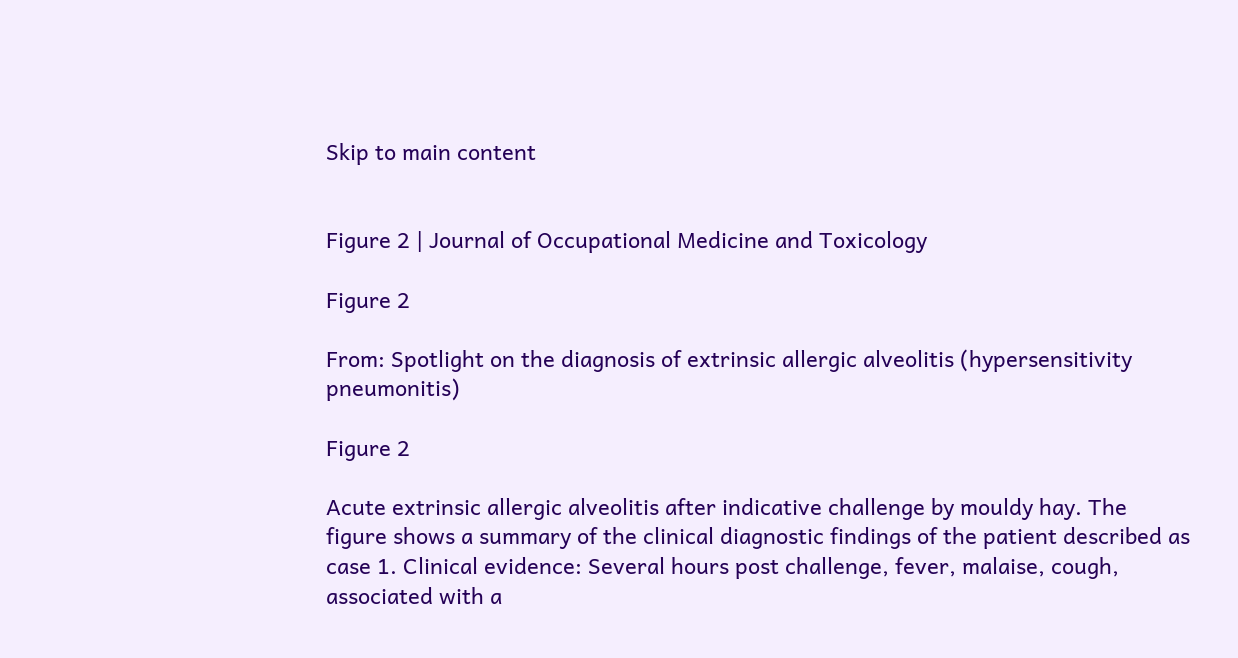Skip to main content


Figure 2 | Journal of Occupational Medicine and Toxicology

Figure 2

From: Spotlight on the diagnosis of extrinsic allergic alveolitis (hypersensitivity pneumonitis)

Figure 2

Acute extrinsic allergic alveolitis after indicative challenge by mouldy hay. The figure shows a summary of the clinical diagnostic findings of the patient described as case 1. Clinical evidence: Several hours post challenge, fever, malaise, cough, associated with a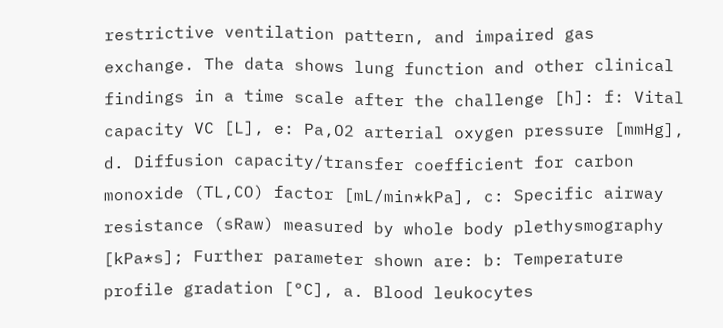restrictive ventilation pattern, and impaired gas exchange. The data shows lung function and other clinical findings in a time scale after the challenge [h]: f: Vital capacity VC [L], e: Pa,O2 arterial oxygen pressure [mmHg], d. Diffusion capacity/transfer coefficient for carbon monoxide (TL,CO) factor [mL/min*kPa], c: Specific airway resistance (sRaw) measured by whole body plethysmography [kPa*s]; Further parameter shown are: b: Temperature profile gradation [°C], a. Blood leukocytes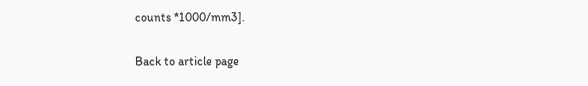counts *1000/mm3].

Back to article page